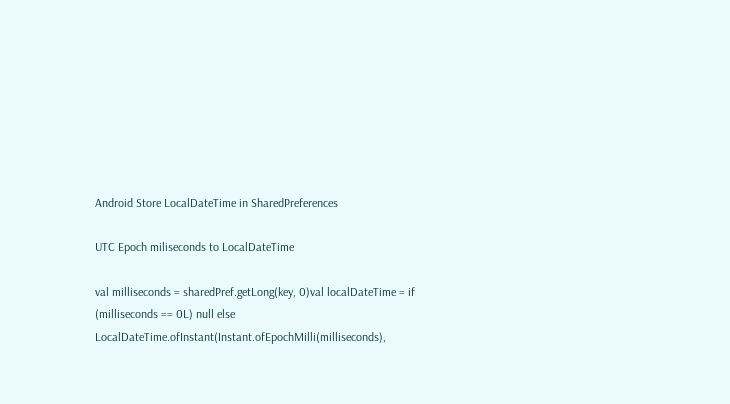Android Store LocalDateTime in SharedPreferences

UTC Epoch miliseconds to LocalDateTime

val milliseconds = sharedPref.getLong(key, 0)val localDateTime = if (milliseconds == 0L) null else LocalDateTime.ofInstant(Instant.ofEpochMilli(milliseconds),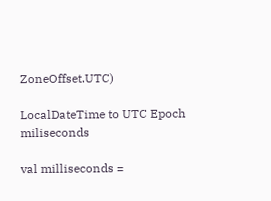ZoneOffset.UTC)

LocalDateTime to UTC Epoch miliseconds

val milliseconds =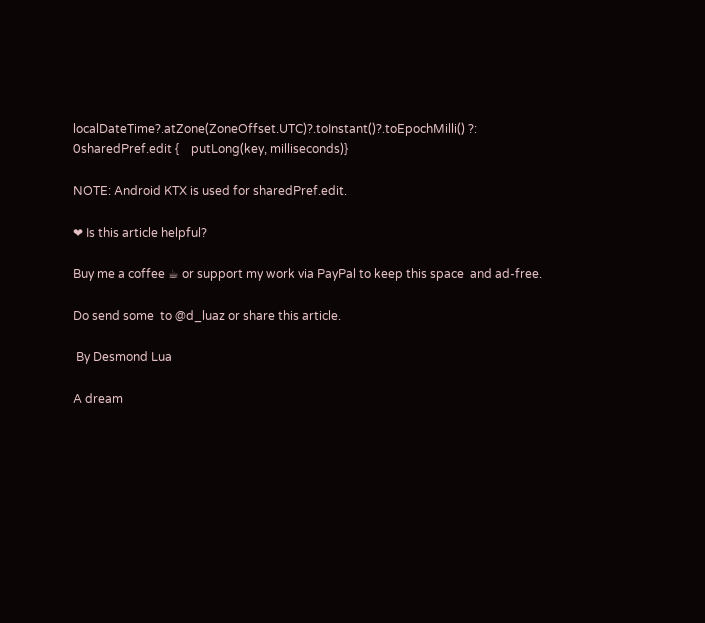localDateTime?.atZone(ZoneOffset.UTC)?.toInstant()?.toEpochMilli() ?: 0sharedPref.edit {    putLong(key, milliseconds)}

NOTE: Android KTX is used for sharedPref.edit.

❤ Is this article helpful?

Buy me a coffee ☕ or support my work via PayPal to keep this space  and ad-free.

Do send some  to @d_luaz or share this article.

 By Desmond Lua

A dream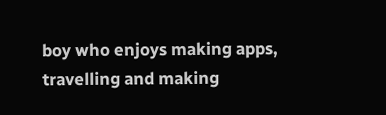boy who enjoys making apps, travelling and making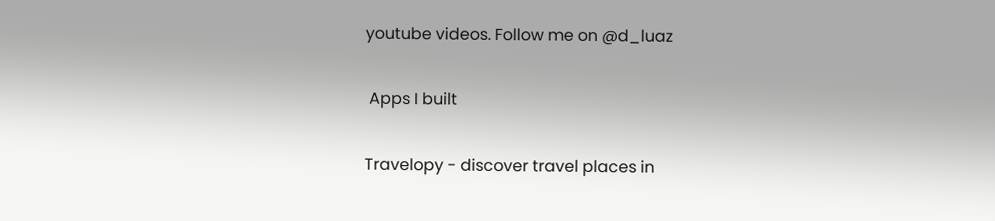youtube videos. Follow me on @d_luaz

 Apps I built

Travelopy - discover travel places in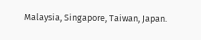Malaysia, Singapore, Taiwan, Japan.